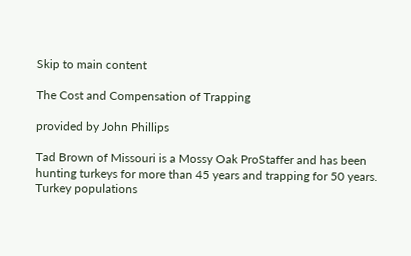Skip to main content

The Cost and Compensation of Trapping

provided by John Phillips

Tad Brown of Missouri is a Mossy Oak ProStaffer and has been hunting turkeys for more than 45 years and trapping for 50 years. Turkey populations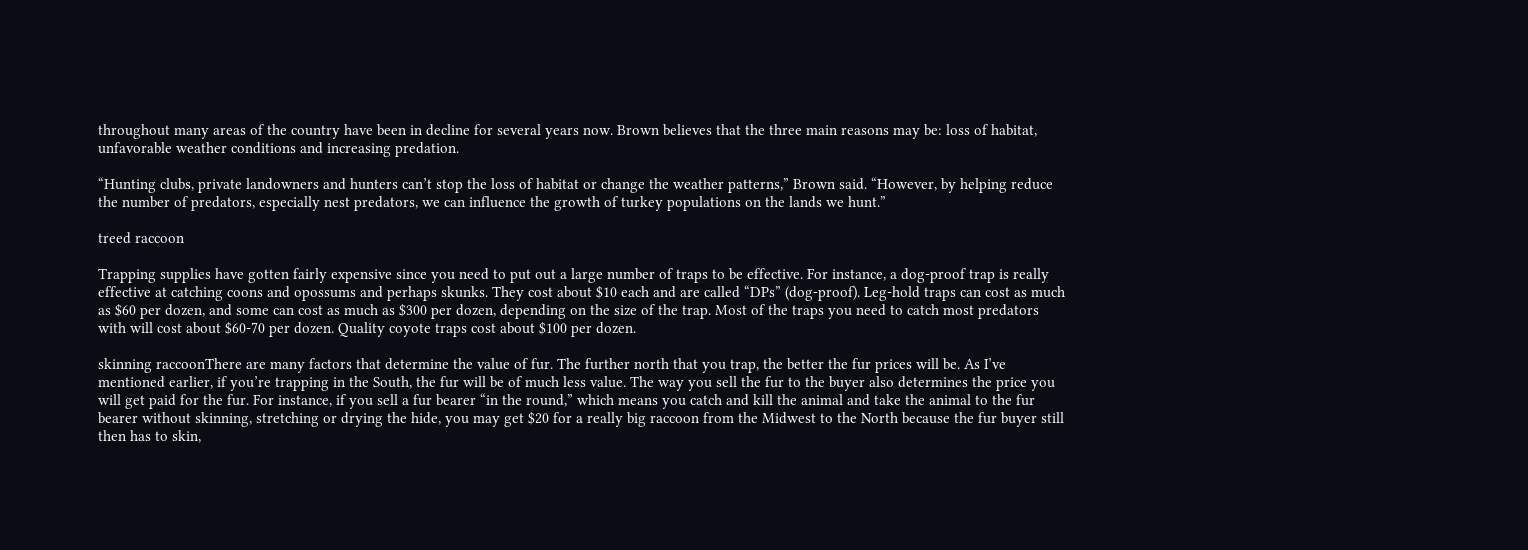throughout many areas of the country have been in decline for several years now. Brown believes that the three main reasons may be: loss of habitat, unfavorable weather conditions and increasing predation.

“Hunting clubs, private landowners and hunters can’t stop the loss of habitat or change the weather patterns,” Brown said. “However, by helping reduce the number of predators, especially nest predators, we can influence the growth of turkey populations on the lands we hunt.”

treed raccoon

Trapping supplies have gotten fairly expensive since you need to put out a large number of traps to be effective. For instance, a dog-proof trap is really effective at catching coons and opossums and perhaps skunks. They cost about $10 each and are called “DPs” (dog-proof). Leg-hold traps can cost as much as $60 per dozen, and some can cost as much as $300 per dozen, depending on the size of the trap. Most of the traps you need to catch most predators with will cost about $60-70 per dozen. Quality coyote traps cost about $100 per dozen.

skinning raccoonThere are many factors that determine the value of fur. The further north that you trap, the better the fur prices will be. As I’ve mentioned earlier, if you’re trapping in the South, the fur will be of much less value. The way you sell the fur to the buyer also determines the price you will get paid for the fur. For instance, if you sell a fur bearer “in the round,” which means you catch and kill the animal and take the animal to the fur bearer without skinning, stretching or drying the hide, you may get $20 for a really big raccoon from the Midwest to the North because the fur buyer still then has to skin,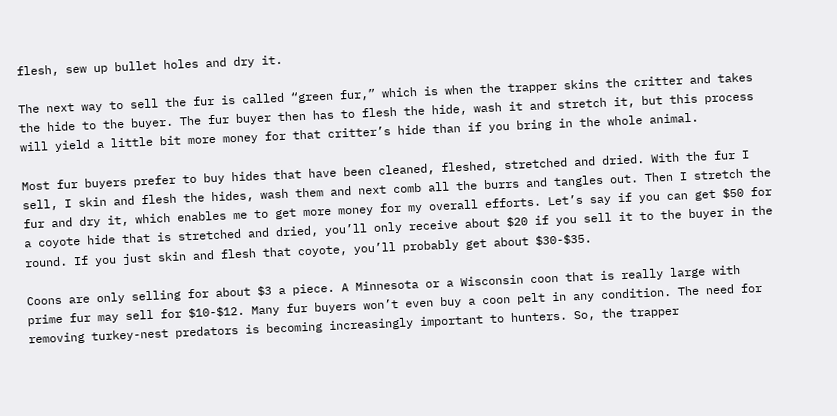flesh, sew up bullet holes and dry it.

The next way to sell the fur is called “green fur,” which is when the trapper skins the critter and takes the hide to the buyer. The fur buyer then has to flesh the hide, wash it and stretch it, but this process will yield a little bit more money for that critter’s hide than if you bring in the whole animal.

Most fur buyers prefer to buy hides that have been cleaned, fleshed, stretched and dried. With the fur I sell, I skin and flesh the hides, wash them and next comb all the burrs and tangles out. Then I stretch the fur and dry it, which enables me to get more money for my overall efforts. Let’s say if you can get $50 for a coyote hide that is stretched and dried, you’ll only receive about $20 if you sell it to the buyer in the round. If you just skin and flesh that coyote, you’ll probably get about $30-$35.

Coons are only selling for about $3 a piece. A Minnesota or a Wisconsin coon that is really large with prime fur may sell for $10-$12. Many fur buyers won’t even buy a coon pelt in any condition. The need for removing turkey-nest predators is becoming increasingly important to hunters. So, the trapper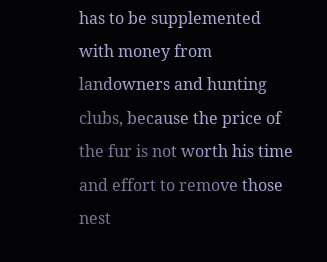has to be supplemented with money from landowners and hunting clubs, because the price of the fur is not worth his time and effort to remove those nest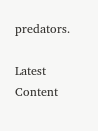predators.

Latest Content